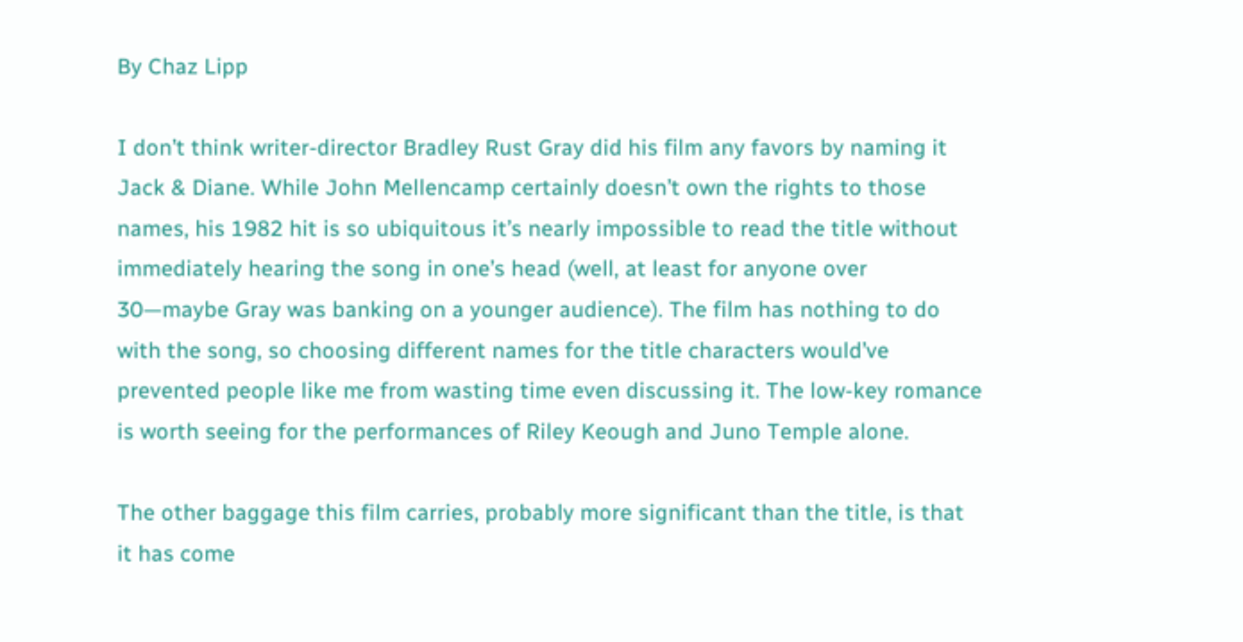By Chaz Lipp

I don’t think writer-director Bradley Rust Gray did his film any favors by naming it Jack & Diane. While John Mellencamp certainly doesn’t own the rights to those names, his 1982 hit is so ubiquitous it’s nearly impossible to read the title without immediately hearing the song in one’s head (well, at least for anyone over 30—maybe Gray was banking on a younger audience). The film has nothing to do with the song, so choosing different names for the title characters would’ve prevented people like me from wasting time even discussing it. The low-key romance is worth seeing for the performances of Riley Keough and Juno Temple alone.

The other baggage this film carries, probably more significant than the title, is that it has come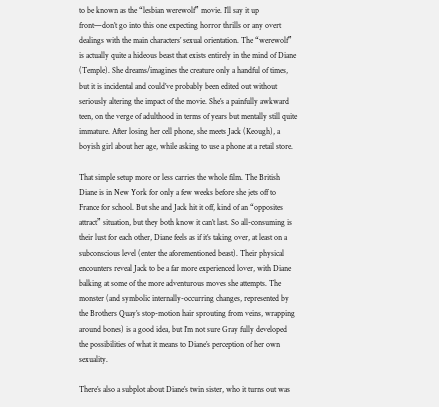to be known as the “lesbian werewolf” movie. I’ll say it up front—don’t go into this one expecting horror thrills or any overt dealings with the main characters’ sexual orientation. The “werewolf” is actually quite a hideous beast that exists entirely in the mind of Diane (Temple). She dreams/imagines the creature only a handful of times, but it is incidental and could’ve probably been edited out without seriously altering the impact of the movie. She’s a painfully awkward teen, on the verge of adulthood in terms of years but mentally still quite immature. After losing her cell phone, she meets Jack (Keough), a boyish girl about her age, while asking to use a phone at a retail store.

That simple setup more or less carries the whole film. The British Diane is in New York for only a few weeks before she jets off to France for school. But she and Jack hit it off, kind of an “opposites attract” situation, but they both know it can’t last. So all-consuming is their lust for each other, Diane feels as if it’s taking over, at least on a subconscious level (enter the aforementioned beast). Their physical encounters reveal Jack to be a far more experienced lover, with Diane balking at some of the more adventurous moves she attempts. The monster (and symbolic internally-occurring changes, represented by the Brothers Quay’s stop-motion hair sprouting from veins, wrapping around bones) is a good idea, but I’m not sure Gray fully developed the possibilities of what it means to Diane’s perception of her own sexuality.

There’s also a subplot about Diane’s twin sister, who it turns out was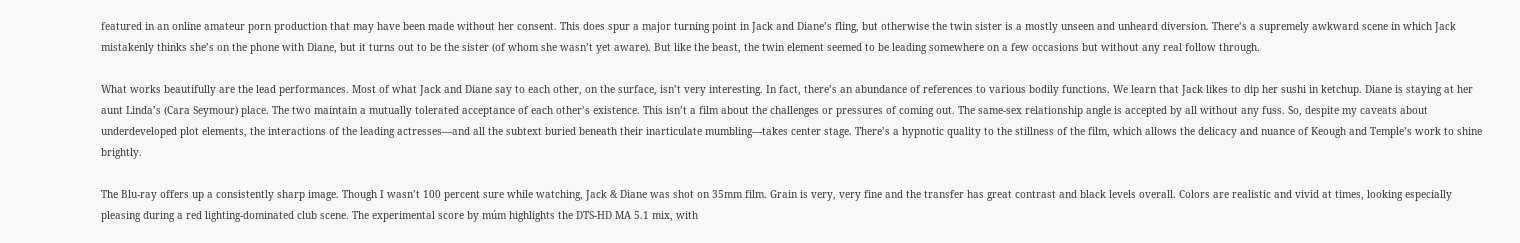featured in an online amateur porn production that may have been made without her consent. This does spur a major turning point in Jack and Diane’s fling, but otherwise the twin sister is a mostly unseen and unheard diversion. There’s a supremely awkward scene in which Jack mistakenly thinks she’s on the phone with Diane, but it turns out to be the sister (of whom she wasn’t yet aware). But like the beast, the twin element seemed to be leading somewhere on a few occasions but without any real follow through.

What works beautifully are the lead performances. Most of what Jack and Diane say to each other, on the surface, isn’t very interesting. In fact, there’s an abundance of references to various bodily functions. We learn that Jack likes to dip her sushi in ketchup. Diane is staying at her aunt Linda’s (Cara Seymour) place. The two maintain a mutually tolerated acceptance of each other’s existence. This isn’t a film about the challenges or pressures of coming out. The same-sex relationship angle is accepted by all without any fuss. So, despite my caveats about underdeveloped plot elements, the interactions of the leading actresses—and all the subtext buried beneath their inarticulate mumbling—takes center stage. There’s a hypnotic quality to the stillness of the film, which allows the delicacy and nuance of Keough and Temple’s work to shine brightly.

The Blu-ray offers up a consistently sharp image. Though I wasn’t 100 percent sure while watching, Jack & Diane was shot on 35mm film. Grain is very, very fine and the transfer has great contrast and black levels overall. Colors are realistic and vivid at times, looking especially pleasing during a red lighting-dominated club scene. The experimental score by múm highlights the DTS-HD MA 5.1 mix, with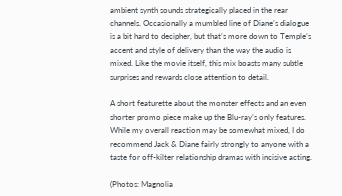ambient synth sounds strategically placed in the rear channels. Occasionally a mumbled line of Diane’s dialogue is a bit hard to decipher, but that’s more down to Temple’s accent and style of delivery than the way the audio is mixed. Like the movie itself, this mix boasts many subtle surprises and rewards close attention to detail.

A short featurette about the monster effects and an even shorter promo piece make up the Blu-ray’s only features. While my overall reaction may be somewhat mixed, I do recommend Jack & Diane fairly strongly to anyone with a taste for off-kilter relationship dramas with incisive acting.

(Photos: Magnolia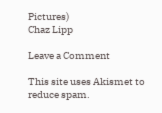Pictures)
Chaz Lipp

Leave a Comment

This site uses Akismet to reduce spam.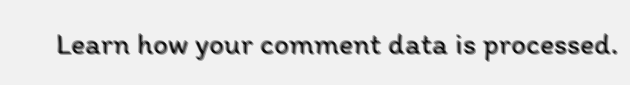Learn how your comment data is processed.